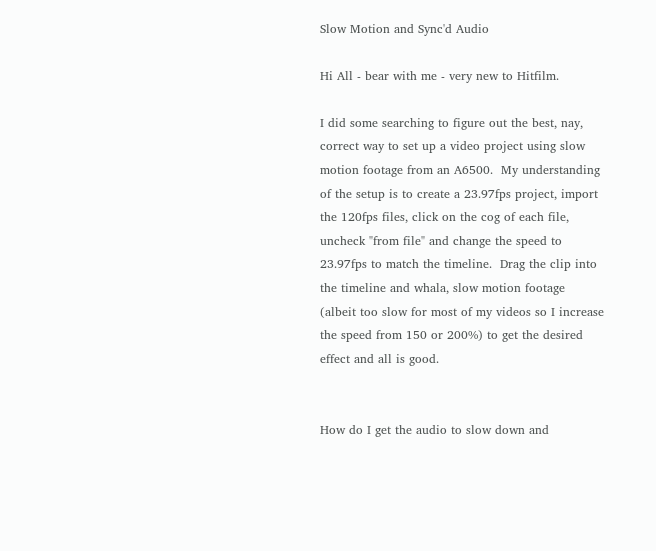Slow Motion and Sync'd Audio

Hi All - bear with me - very new to Hitfilm.

I did some searching to figure out the best, nay, correct way to set up a video project using slow motion footage from an A6500.  My understanding of the setup is to create a 23.97fps project, import the 120fps files, click on the cog of each file, uncheck "from file" and change the speed to 23.97fps to match the timeline.  Drag the clip into the timeline and whala, slow motion footage (albeit too slow for most of my videos so I increase the speed from 150 or 200%) to get the desired effect and all is good.


How do I get the audio to slow down and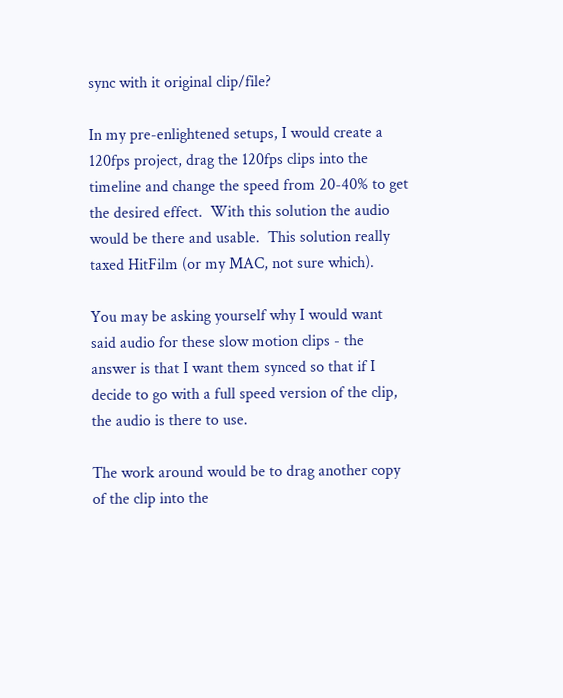sync with it original clip/file?

In my pre-enlightened setups, I would create a 120fps project, drag the 120fps clips into the timeline and change the speed from 20-40% to get the desired effect.  With this solution the audio would be there and usable.  This solution really taxed HitFilm (or my MAC, not sure which).

You may be asking yourself why I would want said audio for these slow motion clips - the answer is that I want them synced so that if I decide to go with a full speed version of the clip, the audio is there to use.

The work around would be to drag another copy of the clip into the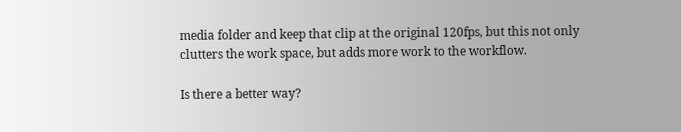media folder and keep that clip at the original 120fps, but this not only clutters the work space, but adds more work to the workflow.

Is there a better way?